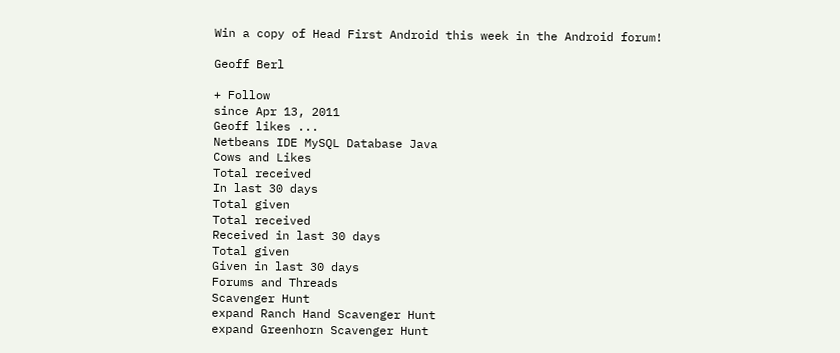Win a copy of Head First Android this week in the Android forum!

Geoff Berl

+ Follow
since Apr 13, 2011
Geoff likes ...
Netbeans IDE MySQL Database Java
Cows and Likes
Total received
In last 30 days
Total given
Total received
Received in last 30 days
Total given
Given in last 30 days
Forums and Threads
Scavenger Hunt
expand Ranch Hand Scavenger Hunt
expand Greenhorn Scavenger Hunt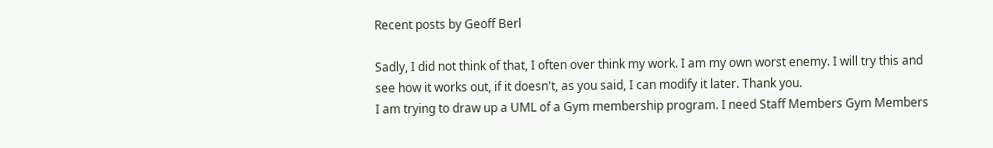Recent posts by Geoff Berl

Sadly, I did not think of that, I often over think my work. I am my own worst enemy. I will try this and see how it works out, if it doesn't, as you said, I can modify it later. Thank you.
I am trying to draw up a UML of a Gym membership program. I need Staff Members Gym Members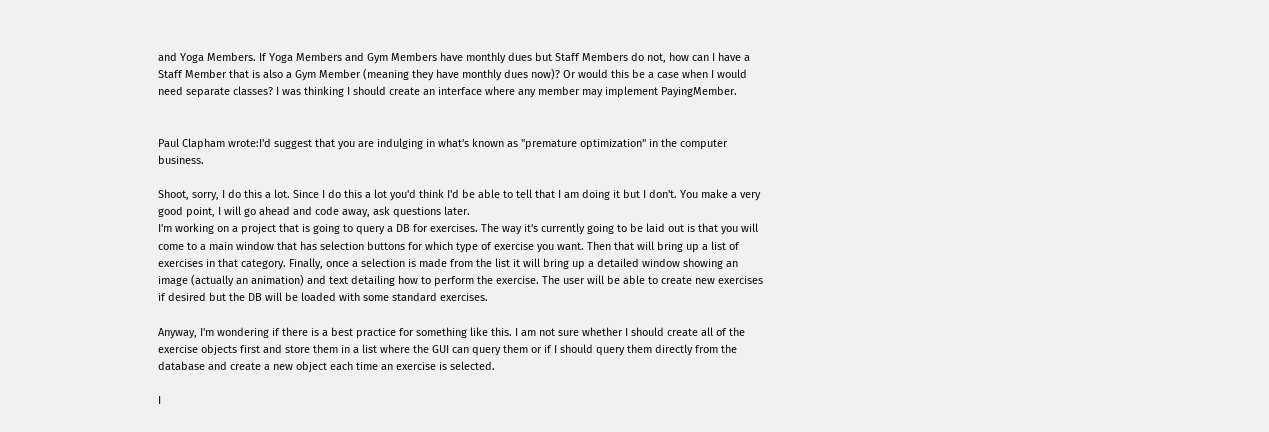and Yoga Members. If Yoga Members and Gym Members have monthly dues but Staff Members do not, how can I have a Staff Member that is also a Gym Member (meaning they have monthly dues now)? Or would this be a case when I would need separate classes? I was thinking I should create an interface where any member may implement PayingMember.


Paul Clapham wrote:I'd suggest that you are indulging in what's known as "premature optimization" in the computer business.

Shoot, sorry, I do this a lot. Since I do this a lot you'd think I'd be able to tell that I am doing it but I don't. You make a very good point, I will go ahead and code away, ask questions later.
I'm working on a project that is going to query a DB for exercises. The way it's currently going to be laid out is that you will come to a main window that has selection buttons for which type of exercise you want. Then that will bring up a list of exercises in that category. Finally, once a selection is made from the list it will bring up a detailed window showing an image (actually an animation) and text detailing how to perform the exercise. The user will be able to create new exercises if desired but the DB will be loaded with some standard exercises.

Anyway, I'm wondering if there is a best practice for something like this. I am not sure whether I should create all of the exercise objects first and store them in a list where the GUI can query them or if I should query them directly from the database and create a new object each time an exercise is selected.

I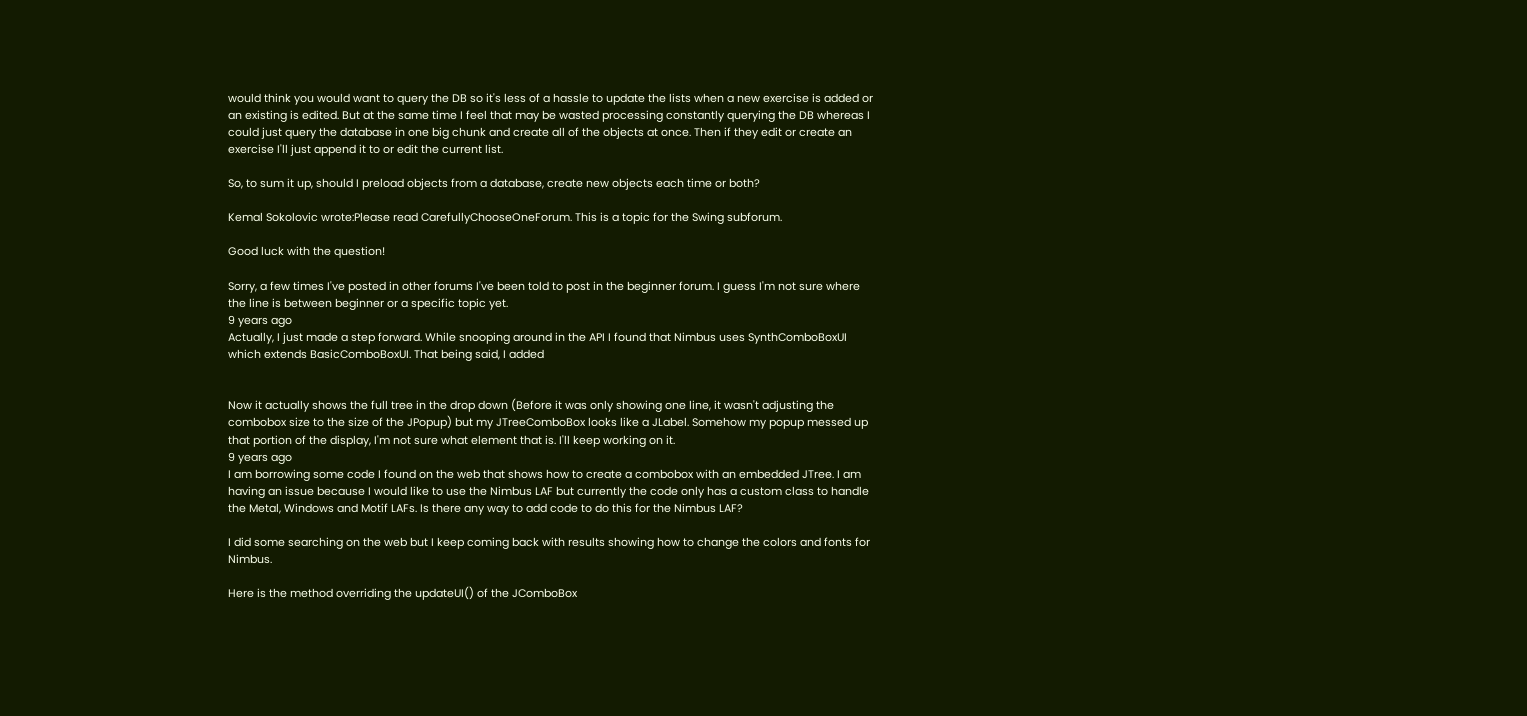would think you would want to query the DB so it's less of a hassle to update the lists when a new exercise is added or an existing is edited. But at the same time I feel that may be wasted processing constantly querying the DB whereas I could just query the database in one big chunk and create all of the objects at once. Then if they edit or create an exercise I'll just append it to or edit the current list.

So, to sum it up, should I preload objects from a database, create new objects each time or both?

Kemal Sokolovic wrote:Please read CarefullyChooseOneForum. This is a topic for the Swing subforum.

Good luck with the question!

Sorry, a few times I've posted in other forums I've been told to post in the beginner forum. I guess I'm not sure where the line is between beginner or a specific topic yet.
9 years ago
Actually, I just made a step forward. While snooping around in the API I found that Nimbus uses SynthComboBoxUI which extends BasicComboBoxUI. That being said, I added


Now it actually shows the full tree in the drop down (Before it was only showing one line, it wasn't adjusting the combobox size to the size of the JPopup) but my JTreeComboBox looks like a JLabel. Somehow my popup messed up that portion of the display, I'm not sure what element that is. I'll keep working on it.
9 years ago
I am borrowing some code I found on the web that shows how to create a combobox with an embedded JTree. I am having an issue because I would like to use the Nimbus LAF but currently the code only has a custom class to handle the Metal, Windows and Motif LAFs. Is there any way to add code to do this for the Nimbus LAF?

I did some searching on the web but I keep coming back with results showing how to change the colors and fonts for Nimbus.

Here is the method overriding the updateUI() of the JComboBox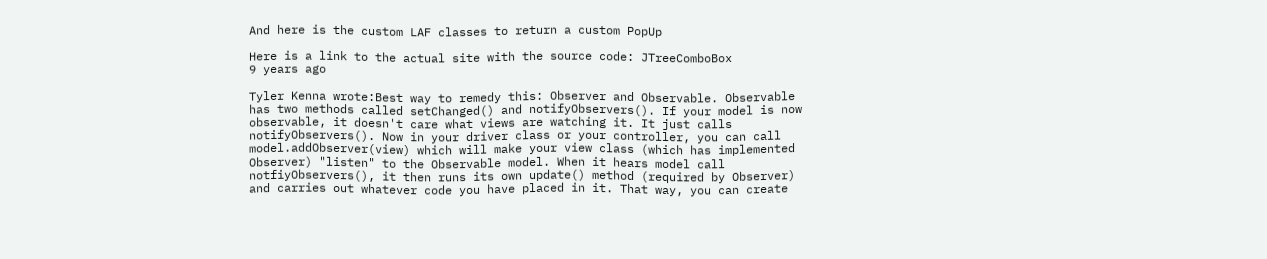And here is the custom LAF classes to return a custom PopUp

Here is a link to the actual site with the source code: JTreeComboBox
9 years ago

Tyler Kenna wrote:Best way to remedy this: Observer and Observable. Observable has two methods called setChanged() and notifyObservers(). If your model is now observable, it doesn't care what views are watching it. It just calls notifyObservers(). Now in your driver class or your controller, you can call model.addObserver(view) which will make your view class (which has implemented Observer) "listen" to the Observable model. When it hears model call notfiyObservers(), it then runs its own update() method (required by Observer) and carries out whatever code you have placed in it. That way, you can create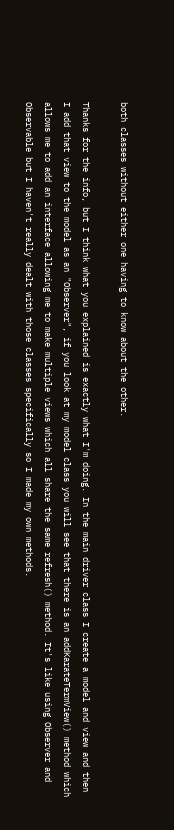both classes without either one having to know about the other.

Thanks for the info, but I think what you explained is exactly what I'm doing. In the main driver class I create a model and view and then I add that view to the model as an "Observer", if you look at my model class you will see that there is an addKarateTermView() method which allows me to add an interface allowing me to make multiple views which all share the same refresh() method. It's like using Observer and Observable but I haven't really dealt with those classes specifically so I made my own methods.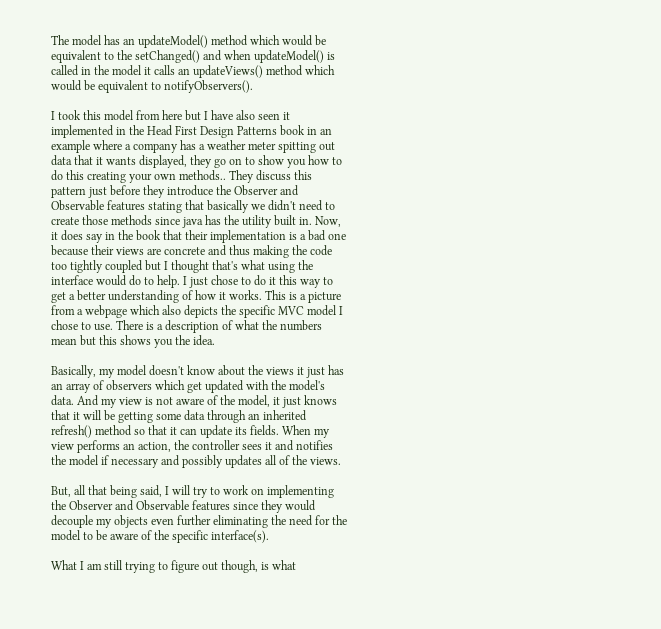The model has an updateModel() method which would be equivalent to the setChanged() and when updateModel() is called in the model it calls an updateViews() method which would be equivalent to notifyObservers().

I took this model from here but I have also seen it implemented in the Head First Design Patterns book in an example where a company has a weather meter spitting out data that it wants displayed, they go on to show you how to do this creating your own methods.. They discuss this pattern just before they introduce the Observer and Observable features stating that basically we didn't need to create those methods since java has the utility built in. Now, it does say in the book that their implementation is a bad one because their views are concrete and thus making the code too tightly coupled but I thought that's what using the interface would do to help. I just chose to do it this way to get a better understanding of how it works. This is a picture from a webpage which also depicts the specific MVC model I chose to use. There is a description of what the numbers mean but this shows you the idea.

Basically, my model doesn't know about the views it just has an array of observers which get updated with the model's data. And my view is not aware of the model, it just knows that it will be getting some data through an inherited refresh() method so that it can update its fields. When my view performs an action, the controller sees it and notifies the model if necessary and possibly updates all of the views.

But, all that being said, I will try to work on implementing the Observer and Observable features since they would decouple my objects even further eliminating the need for the model to be aware of the specific interface(s).

What I am still trying to figure out though, is what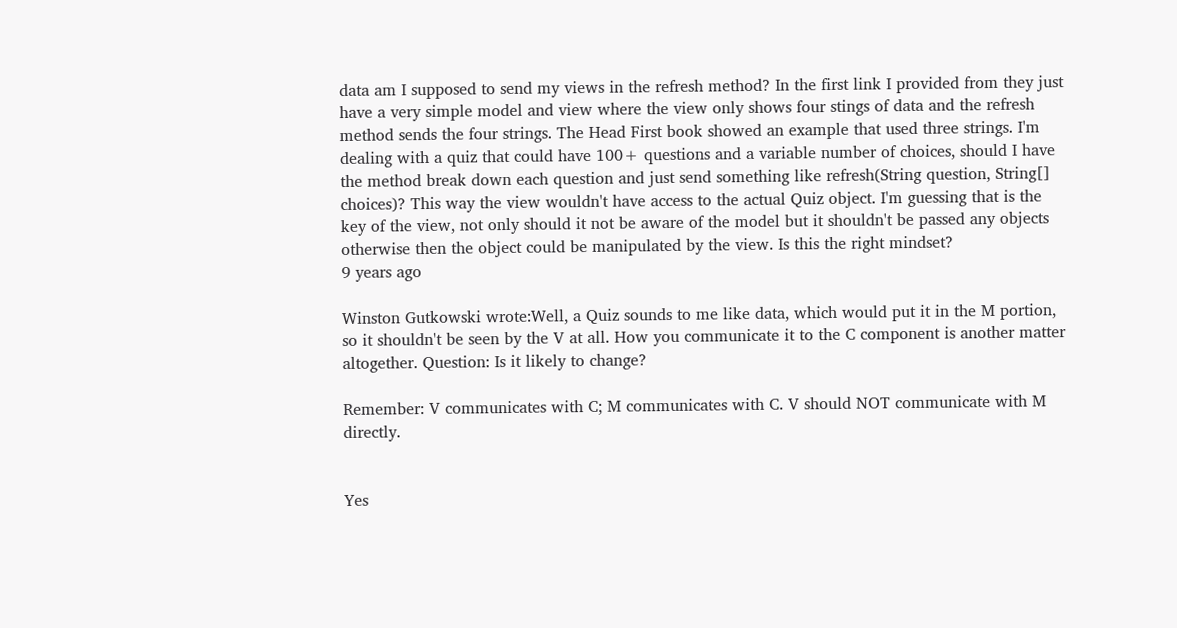data am I supposed to send my views in the refresh method? In the first link I provided from they just have a very simple model and view where the view only shows four stings of data and the refresh method sends the four strings. The Head First book showed an example that used three strings. I'm dealing with a quiz that could have 100+ questions and a variable number of choices, should I have the method break down each question and just send something like refresh(String question, String[] choices)? This way the view wouldn't have access to the actual Quiz object. I'm guessing that is the key of the view, not only should it not be aware of the model but it shouldn't be passed any objects otherwise then the object could be manipulated by the view. Is this the right mindset?
9 years ago

Winston Gutkowski wrote:Well, a Quiz sounds to me like data, which would put it in the M portion, so it shouldn't be seen by the V at all. How you communicate it to the C component is another matter altogether. Question: Is it likely to change?

Remember: V communicates with C; M communicates with C. V should NOT communicate with M directly.


Yes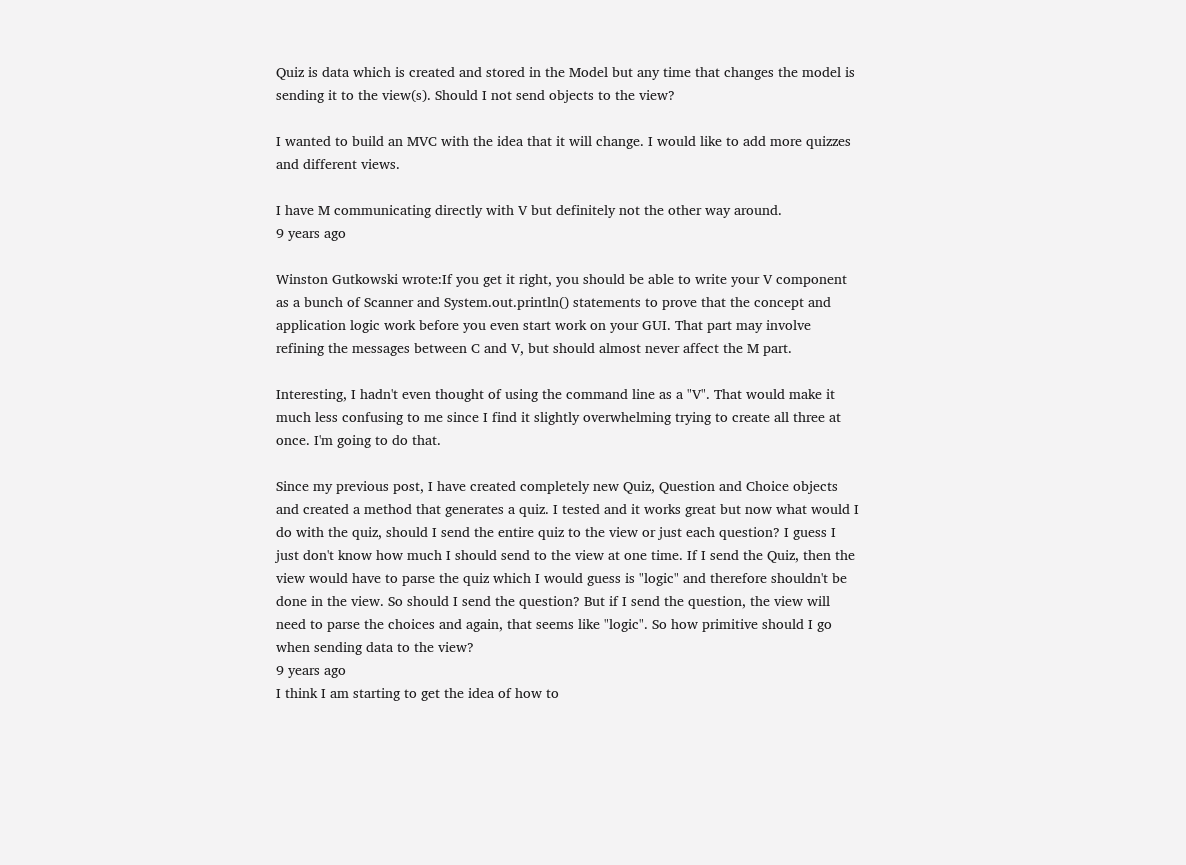Quiz is data which is created and stored in the Model but any time that changes the model is sending it to the view(s). Should I not send objects to the view?

I wanted to build an MVC with the idea that it will change. I would like to add more quizzes and different views.

I have M communicating directly with V but definitely not the other way around.
9 years ago

Winston Gutkowski wrote:If you get it right, you should be able to write your V component as a bunch of Scanner and System.out.println() statements to prove that the concept and application logic work before you even start work on your GUI. That part may involve refining the messages between C and V, but should almost never affect the M part.

Interesting, I hadn't even thought of using the command line as a "V". That would make it much less confusing to me since I find it slightly overwhelming trying to create all three at once. I'm going to do that.

Since my previous post, I have created completely new Quiz, Question and Choice objects and created a method that generates a quiz. I tested and it works great but now what would I do with the quiz, should I send the entire quiz to the view or just each question? I guess I just don't know how much I should send to the view at one time. If I send the Quiz, then the view would have to parse the quiz which I would guess is "logic" and therefore shouldn't be done in the view. So should I send the question? But if I send the question, the view will need to parse the choices and again, that seems like "logic". So how primitive should I go when sending data to the view?
9 years ago
I think I am starting to get the idea of how to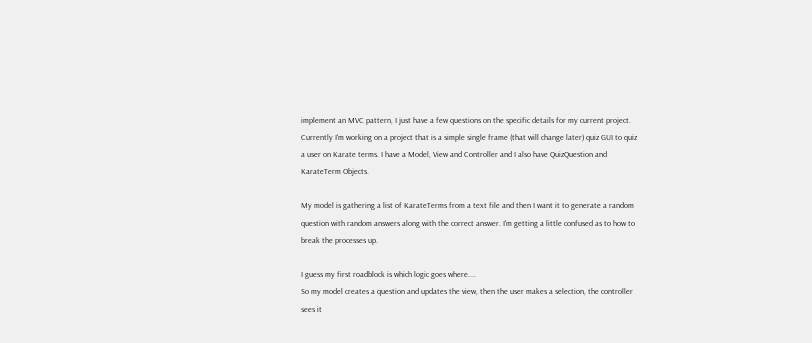implement an MVC pattern, I just have a few questions on the specific details for my current project. Currently I'm working on a project that is a simple single frame (that will change later) quiz GUI to quiz a user on Karate terms. I have a Model, View and Controller and I also have QuizQuestion and KarateTerm Objects.

My model is gathering a list of KarateTerms from a text file and then I want it to generate a random question with random answers along with the correct answer. I'm getting a little confused as to how to break the processes up.

I guess my first roadblock is which logic goes where....
So my model creates a question and updates the view, then the user makes a selection, the controller sees it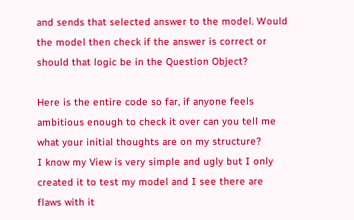and sends that selected answer to the model. Would the model then check if the answer is correct or should that logic be in the Question Object?

Here is the entire code so far, if anyone feels ambitious enough to check it over can you tell me what your initial thoughts are on my structure?
I know my View is very simple and ugly but I only created it to test my model and I see there are flaws with it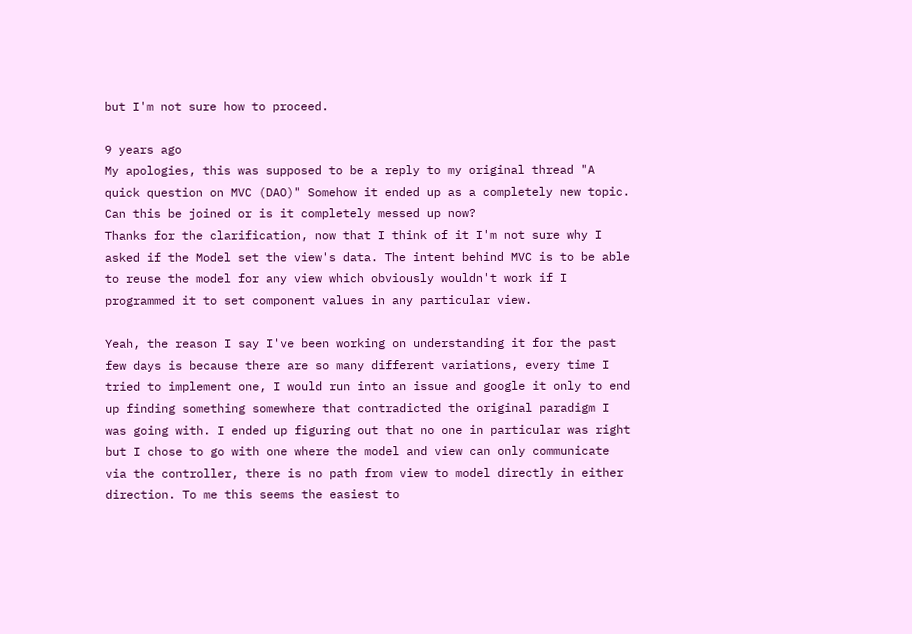but I'm not sure how to proceed.

9 years ago
My apologies, this was supposed to be a reply to my original thread "A quick question on MVC (DAO)" Somehow it ended up as a completely new topic. Can this be joined or is it completely messed up now?
Thanks for the clarification, now that I think of it I'm not sure why I asked if the Model set the view's data. The intent behind MVC is to be able to reuse the model for any view which obviously wouldn't work if I programmed it to set component values in any particular view.

Yeah, the reason I say I've been working on understanding it for the past few days is because there are so many different variations, every time I tried to implement one, I would run into an issue and google it only to end up finding something somewhere that contradicted the original paradigm I was going with. I ended up figuring out that no one in particular was right but I chose to go with one where the model and view can only communicate via the controller, there is no path from view to model directly in either direction. To me this seems the easiest to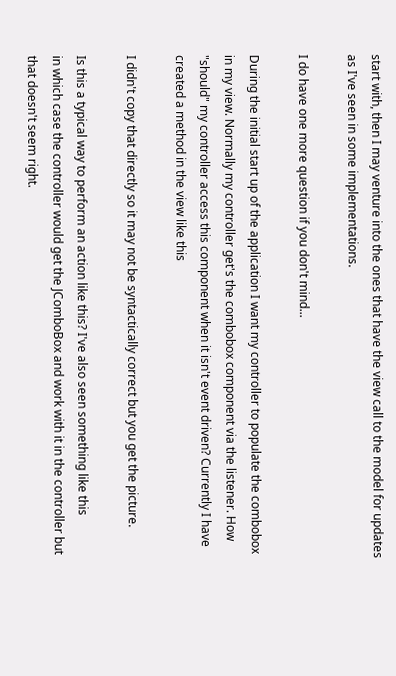start with, then I may venture into the ones that have the view call to the model for updates as I've seen in some implementations.

I do have one more question if you don't mind...

During the initial start up of the application I want my controller to populate the combobox in my view. Normally my controller get's the combobox component via the listener. How "should" my controller access this component when it isn't event driven? Currently I have created a method in the view like this

I didn't copy that directly so it may not be syntactically correct but you get the picture.

Is this a typical way to perform an action like this? I've also seen something like this
in which case the controller would get the JComboBox and work with it in the controller but that doesn't seem right.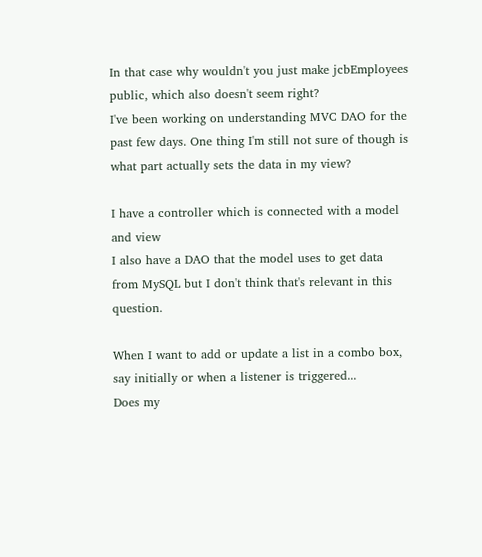In that case why wouldn't you just make jcbEmployees public, which also doesn't seem right?
I've been working on understanding MVC DAO for the past few days. One thing I'm still not sure of though is what part actually sets the data in my view?

I have a controller which is connected with a model and view
I also have a DAO that the model uses to get data from MySQL but I don't think that's relevant in this question.

When I want to add or update a list in a combo box, say initially or when a listener is triggered...
Does my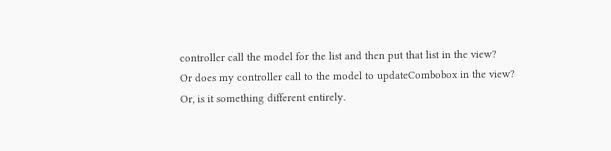controller call the model for the list and then put that list in the view?
Or does my controller call to the model to updateCombobox in the view?
Or, is it something different entirely.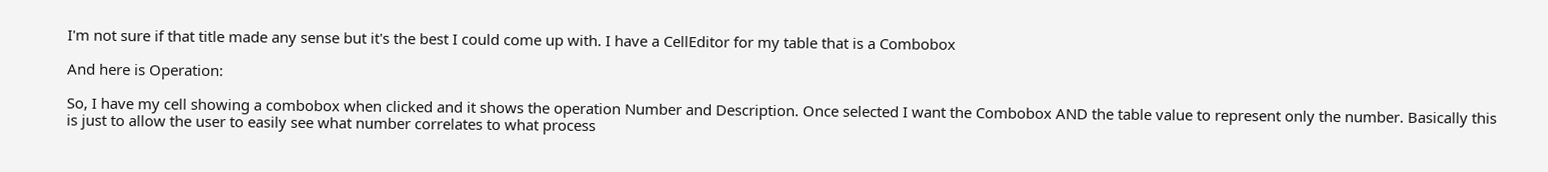I'm not sure if that title made any sense but it's the best I could come up with. I have a CellEditor for my table that is a Combobox

And here is Operation:

So, I have my cell showing a combobox when clicked and it shows the operation Number and Description. Once selected I want the Combobox AND the table value to represent only the number. Basically this is just to allow the user to easily see what number correlates to what process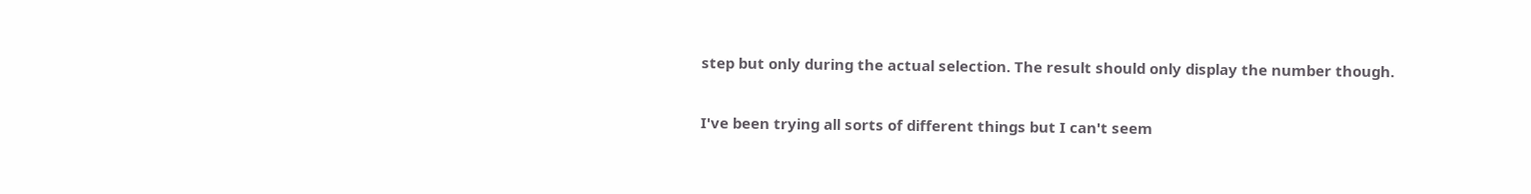step but only during the actual selection. The result should only display the number though.

I've been trying all sorts of different things but I can't seem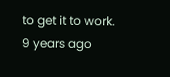to get it to work.
9 years ago